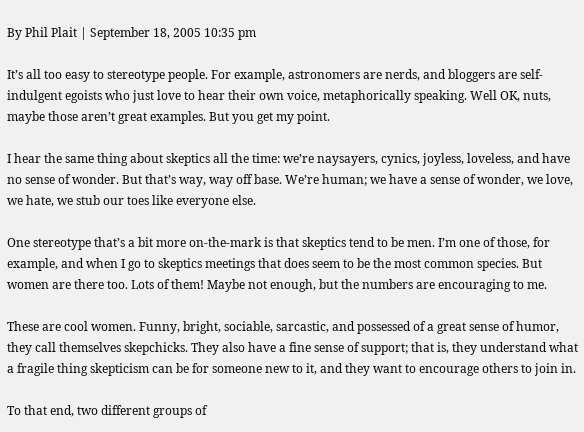By Phil Plait | September 18, 2005 10:35 pm

It’s all too easy to stereotype people. For example, astronomers are nerds, and bloggers are self-indulgent egoists who just love to hear their own voice, metaphorically speaking. Well OK, nuts, maybe those aren’t great examples. But you get my point.

I hear the same thing about skeptics all the time: we’re naysayers, cynics, joyless, loveless, and have no sense of wonder. But that’s way, way off base. We’re human; we have a sense of wonder, we love, we hate, we stub our toes like everyone else.

One stereotype that’s a bit more on-the-mark is that skeptics tend to be men. I’m one of those, for example, and when I go to skeptics meetings that does seem to be the most common species. But women are there too. Lots of them! Maybe not enough, but the numbers are encouraging to me.

These are cool women. Funny, bright, sociable, sarcastic, and possessed of a great sense of humor, they call themselves skepchicks. They also have a fine sense of support; that is, they understand what a fragile thing skepticism can be for someone new to it, and they want to encourage others to join in.

To that end, two different groups of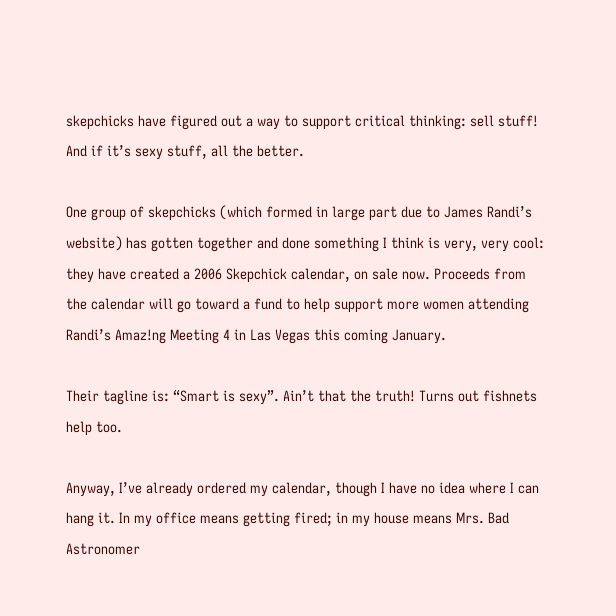skepchicks have figured out a way to support critical thinking: sell stuff! And if it’s sexy stuff, all the better.

One group of skepchicks (which formed in large part due to James Randi’s website) has gotten together and done something I think is very, very cool: they have created a 2006 Skepchick calendar, on sale now. Proceeds from the calendar will go toward a fund to help support more women attending Randi’s Amaz!ng Meeting 4 in Las Vegas this coming January.

Their tagline is: “Smart is sexy”. Ain’t that the truth! Turns out fishnets help too.

Anyway, I’ve already ordered my calendar, though I have no idea where I can hang it. In my office means getting fired; in my house means Mrs. Bad Astronomer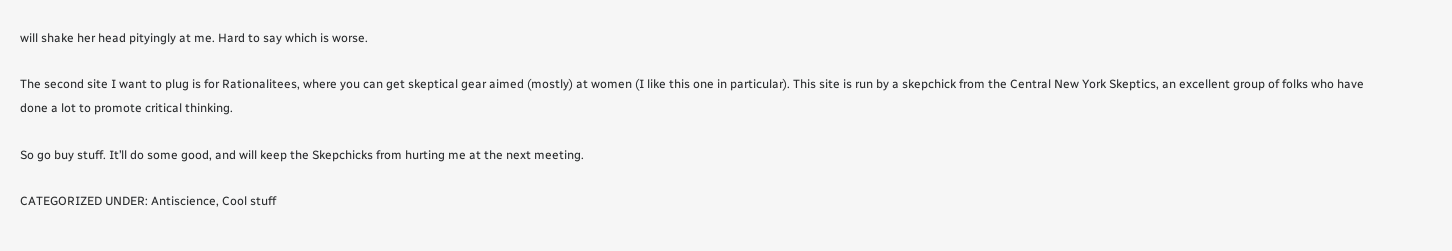will shake her head pityingly at me. Hard to say which is worse.

The second site I want to plug is for Rationalitees, where you can get skeptical gear aimed (mostly) at women (I like this one in particular). This site is run by a skepchick from the Central New York Skeptics, an excellent group of folks who have done a lot to promote critical thinking.

So go buy stuff. It’ll do some good, and will keep the Skepchicks from hurting me at the next meeting.

CATEGORIZED UNDER: Antiscience, Cool stuff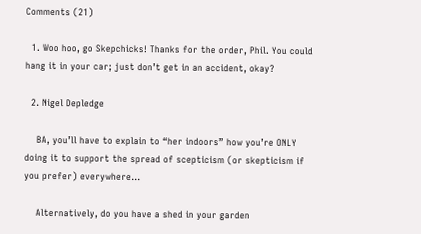Comments (21)

  1. Woo hoo, go Skepchicks! Thanks for the order, Phil. You could hang it in your car; just don’t get in an accident, okay?

  2. Nigel Depledge

    BA, you’ll have to explain to “her indoors” how you’re ONLY doing it to support the spread of scepticism (or skepticism if you prefer) everywhere…

    Alternatively, do you have a shed in your garden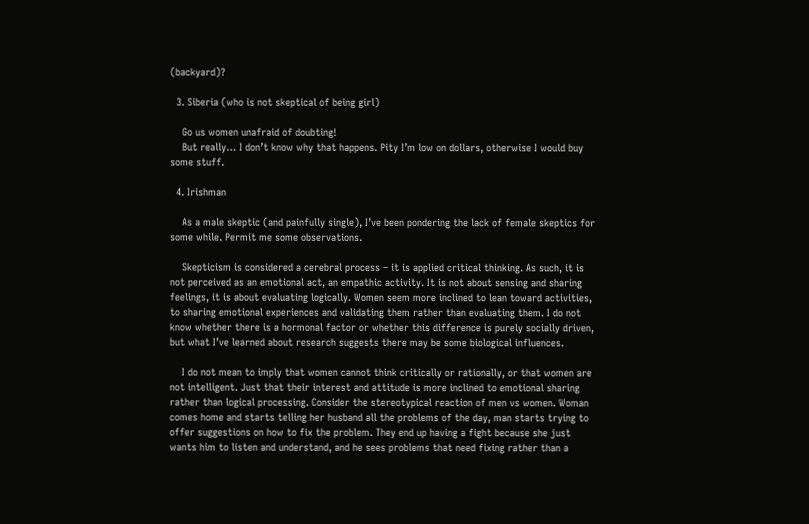(backyard)?

  3. Siberia (who is not skeptical of being girl)

    Go us women unafraid of doubting!
    But really… I don’t know why that happens. Pity I’m low on dollars, otherwise I would buy some stuff.

  4. Irishman

    As a male skeptic (and painfully single), I’ve been pondering the lack of female skeptics for some while. Permit me some observations.

    Skepticism is considered a cerebral process – it is applied critical thinking. As such, it is not perceived as an emotional act, an empathic activity. It is not about sensing and sharing feelings, it is about evaluating logically. Women seem more inclined to lean toward activities, to sharing emotional experiences and validating them rather than evaluating them. I do not know whether there is a hormonal factor or whether this difference is purely socially driven, but what I’ve learned about research suggests there may be some biological influences.

    I do not mean to imply that women cannot think critically or rationally, or that women are not intelligent. Just that their interest and attitude is more inclined to emotional sharing rather than logical processing. Consider the stereotypical reaction of men vs women. Woman comes home and starts telling her husband all the problems of the day, man starts trying to offer suggestions on how to fix the problem. They end up having a fight because she just wants him to listen and understand, and he sees problems that need fixing rather than a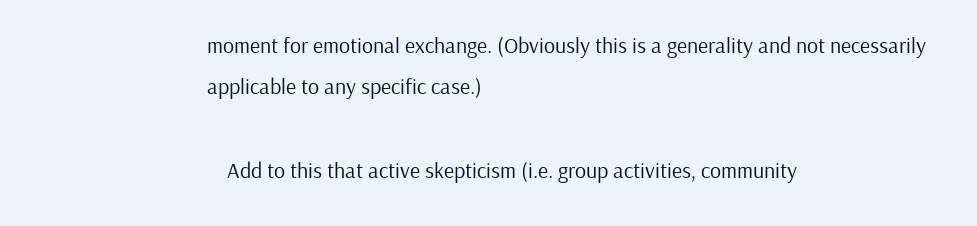moment for emotional exchange. (Obviously this is a generality and not necessarily applicable to any specific case.)

    Add to this that active skepticism (i.e. group activities, community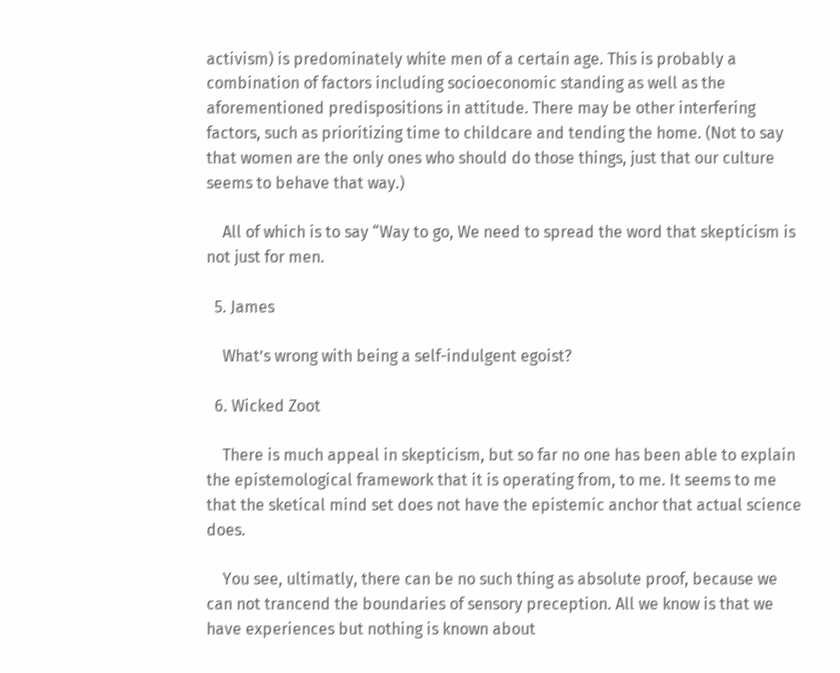activism) is predominately white men of a certain age. This is probably a combination of factors including socioeconomic standing as well as the aforementioned predispositions in attitude. There may be other interfering factors, such as prioritizing time to childcare and tending the home. (Not to say that women are the only ones who should do those things, just that our culture seems to behave that way.)

    All of which is to say “Way to go, We need to spread the word that skepticism is not just for men.

  5. James

    What’s wrong with being a self-indulgent egoist?

  6. Wicked Zoot

    There is much appeal in skepticism, but so far no one has been able to explain the epistemological framework that it is operating from, to me. It seems to me that the sketical mind set does not have the epistemic anchor that actual science does.

    You see, ultimatly, there can be no such thing as absolute proof, because we can not trancend the boundaries of sensory preception. All we know is that we have experiences but nothing is known about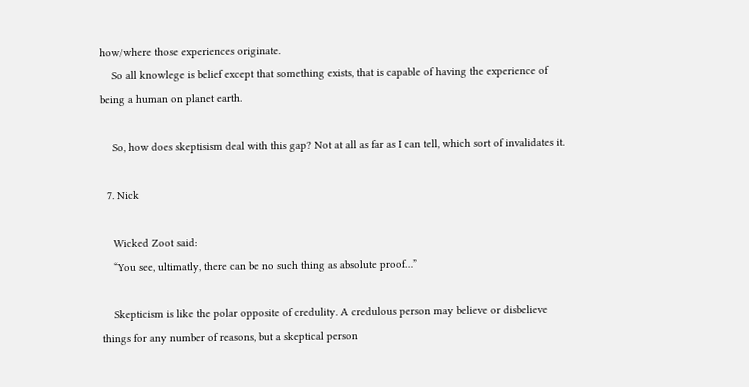how/where those experiences originate.
    So all knowlege is belief except that something exists, that is capable of having the experience of being a human on planet earth.

    So, how does skeptisism deal with this gap? Not at all as far as I can tell, which sort of invalidates it.

  7. Nick

    Wicked Zoot said:
    “You see, ultimatly, there can be no such thing as absolute proof…”

    Skepticism is like the polar opposite of credulity. A credulous person may believe or disbelieve things for any number of reasons, but a skeptical person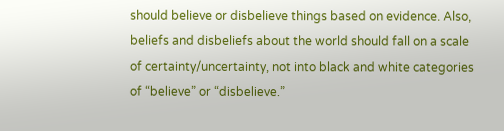should believe or disbelieve things based on evidence. Also, beliefs and disbeliefs about the world should fall on a scale of certainty/uncertainty, not into black and white categories of “believe” or “disbelieve.”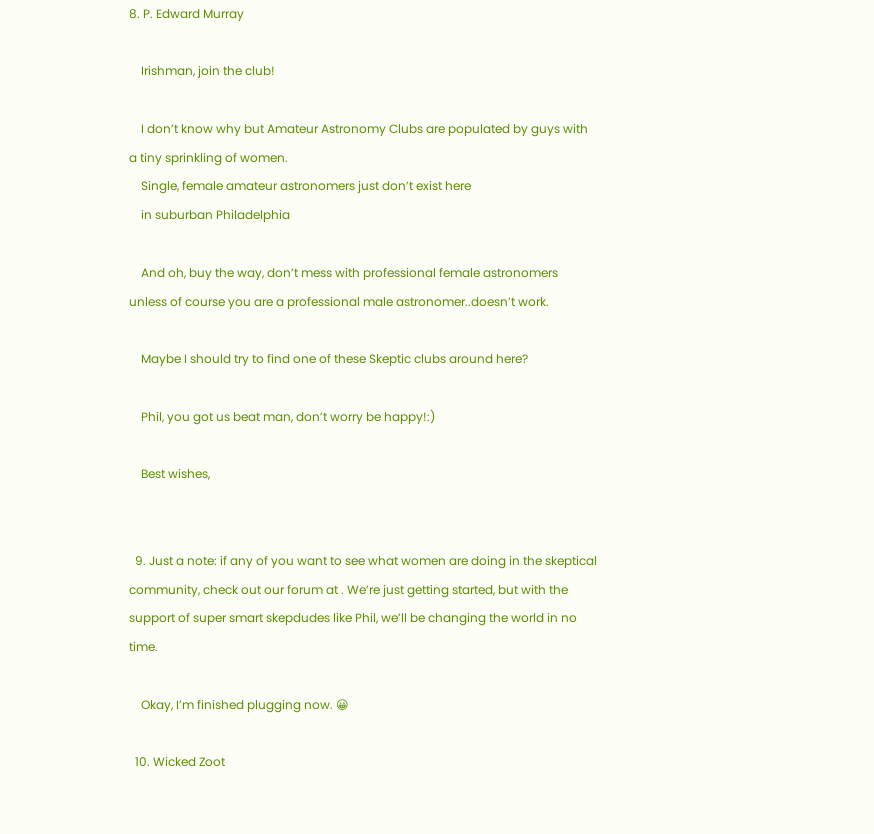8. P. Edward Murray

    Irishman, join the club!

    I don’t know why but Amateur Astronomy Clubs are populated by guys with a tiny sprinkling of women.
    Single, female amateur astronomers just don’t exist here
    in suburban Philadelphia

    And oh, buy the way, don’t mess with professional female astronomers unless of course you are a professional male astronomer..doesn’t work.

    Maybe I should try to find one of these Skeptic clubs around here?

    Phil, you got us beat man, don’t worry be happy!:)

    Best wishes,


  9. Just a note: if any of you want to see what women are doing in the skeptical community, check out our forum at . We’re just getting started, but with the support of super smart skepdudes like Phil, we’ll be changing the world in no time.

    Okay, I’m finished plugging now. 😀

  10. Wicked Zoot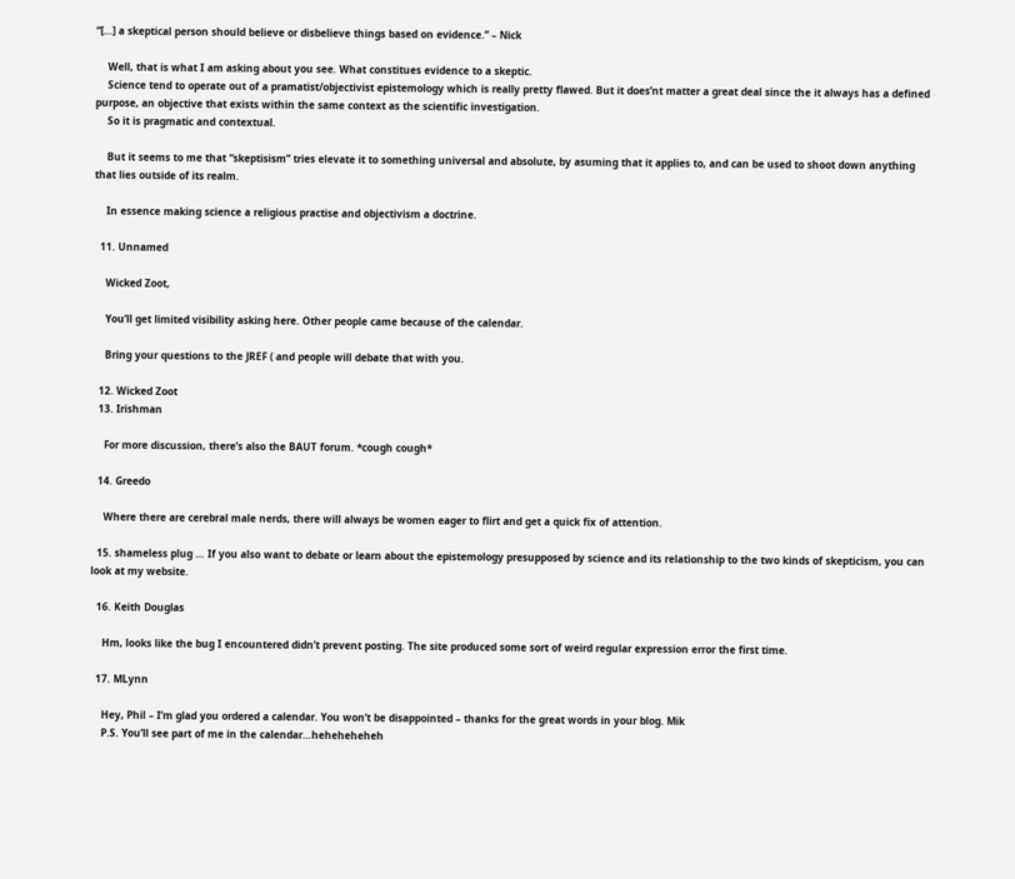“[…] a skeptical person should believe or disbelieve things based on evidence.” – Nick

    Well, that is what I am asking about you see. What constitues evidence to a skeptic.
    Science tend to operate out of a pramatist/objectivist epistemology which is really pretty flawed. But it does’nt matter a great deal since the it always has a defined purpose, an objective that exists within the same context as the scientific investigation.
    So it is pragmatic and contextual.

    But it seems to me that “skeptisism” tries elevate it to something universal and absolute, by asuming that it applies to, and can be used to shoot down anything that lies outside of its realm.

    In essence making science a religious practise and objectivism a doctrine.

  11. Unnamed

    Wicked Zoot,

    You’ll get limited visibility asking here. Other people came because of the calendar.

    Bring your questions to the JREF ( and people will debate that with you.

  12. Wicked Zoot
  13. Irishman

    For more discussion, there’s also the BAUT forum. *cough cough*

  14. Greedo

    Where there are cerebral male nerds, there will always be women eager to flirt and get a quick fix of attention.

  15. shameless plug … If you also want to debate or learn about the epistemology presupposed by science and its relationship to the two kinds of skepticism, you can look at my website.

  16. Keith Douglas

    Hm, looks like the bug I encountered didn’t prevent posting. The site produced some sort of weird regular expression error the first time.

  17. MLynn

    Hey, Phil – I’m glad you ordered a calendar. You won’t be disappointed – thanks for the great words in your blog. Mik
    P.S. You’ll see part of me in the calendar…heheheheheh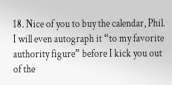18. Nice of you to buy the calendar, Phil. I will even autograph it “to my favorite authority figure” before I kick you out of the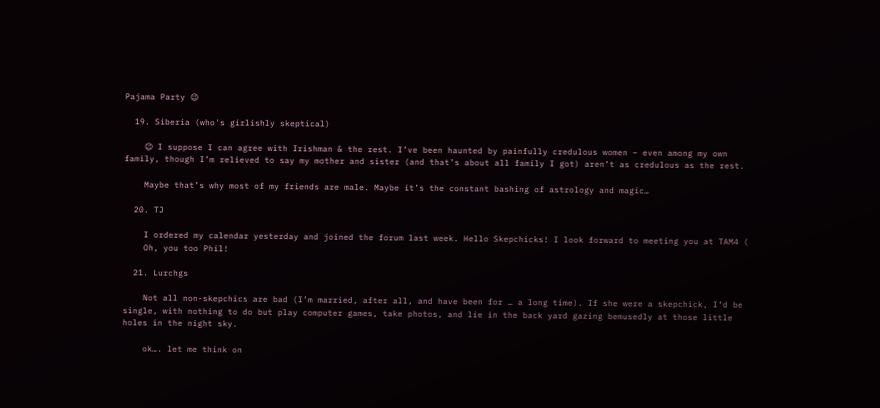Pajama Party 😉

  19. Siberia (who's girlishly skeptical)

    😉 I suppose I can agree with Irishman & the rest. I’ve been haunted by painfully credulous women – even among my own family, though I’m relieved to say my mother and sister (and that’s about all family I got) aren’t as credulous as the rest.

    Maybe that’s why most of my friends are male. Maybe it’s the constant bashing of astrology and magic…

  20. TJ

    I ordered my calendar yesterday and joined the forum last week. Hello Skepchicks! I look forward to meeting you at TAM4 (
    Oh, you too Phil!

  21. Lurchgs

    Not all non-skepchics are bad (I’m married, after all, and have been for … a long time). If she were a skepchick, I’d be single, with nothing to do but play computer games, take photos, and lie in the back yard gazing bemusedly at those little holes in the night sky.

    ok…. let me think on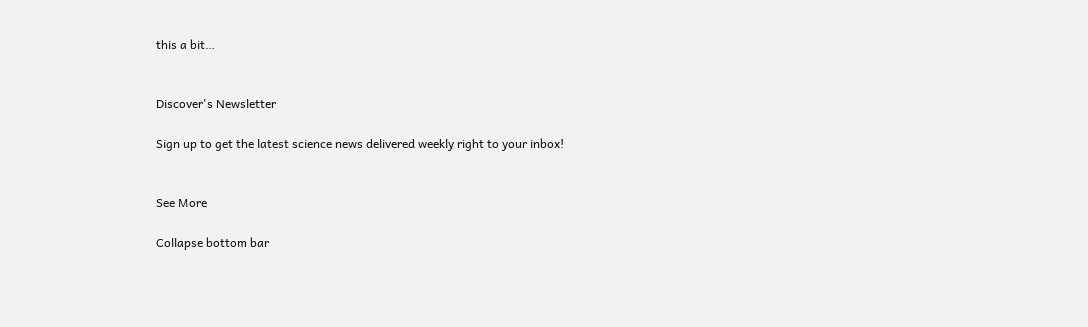this a bit…


Discover's Newsletter

Sign up to get the latest science news delivered weekly right to your inbox!


See More

Collapse bottom bar